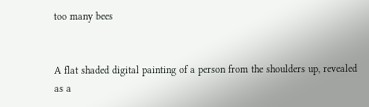too many bees


A flat shaded digital painting of a person from the shoulders up, revealed as a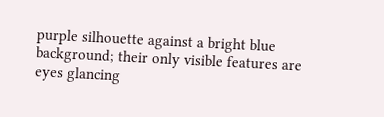purple silhouette against a bright blue background; their only visible features are eyes glancing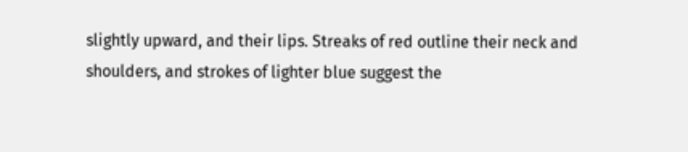slightly upward, and their lips. Streaks of red outline their neck and shoulders, and strokes of lighter blue suggest the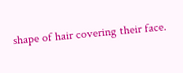shape of hair covering their face.